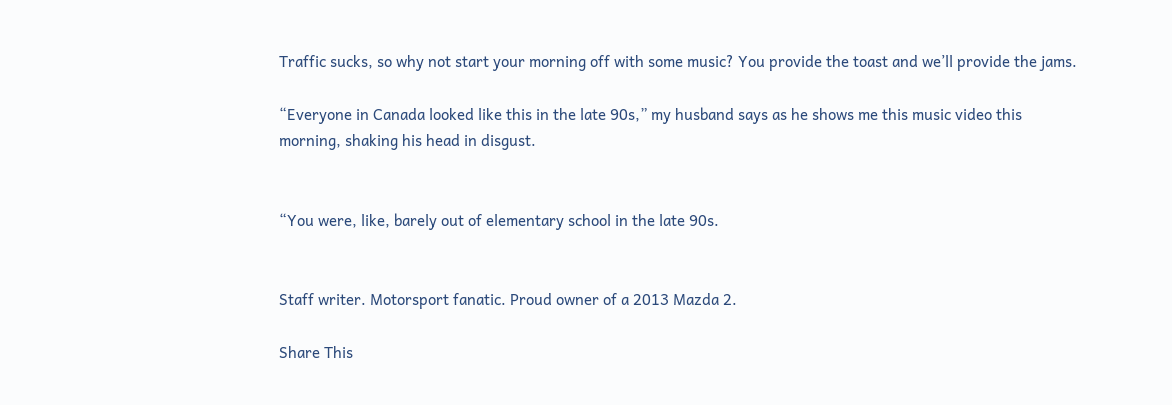Traffic sucks, so why not start your morning off with some music? You provide the toast and we’ll provide the jams.

“Everyone in Canada looked like this in the late 90s,” my husband says as he shows me this music video this morning, shaking his head in disgust.


“You were, like, barely out of elementary school in the late 90s.


Staff writer. Motorsport fanatic. Proud owner of a 2013 Mazda 2.

Share This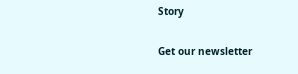Story

Get our newsletter